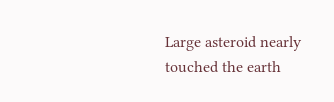Large asteroid nearly touched the earth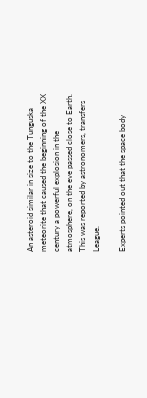An asteroid similar in size to the Tunguska meteorite that caused the beginning of the XX century a powerful explosion in the atmosphere, on the eve passed close to Earth. This was reported by astronomers, transfers League.

Experts pointed out that the space body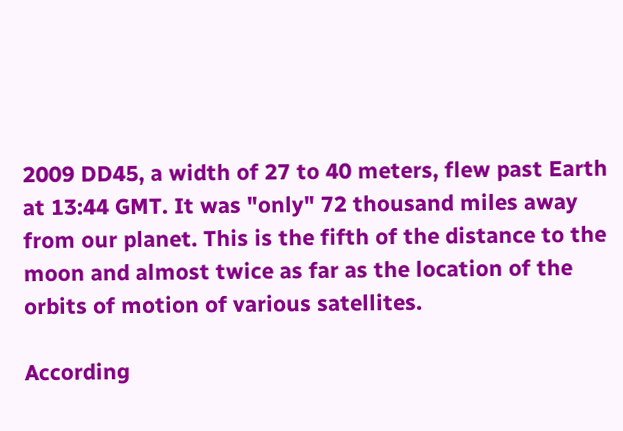2009 DD45, a width of 27 to 40 meters, flew past Earth at 13:44 GMT. It was "only" 72 thousand miles away from our planet. This is the fifth of the distance to the moon and almost twice as far as the location of the orbits of motion of various satellites.

According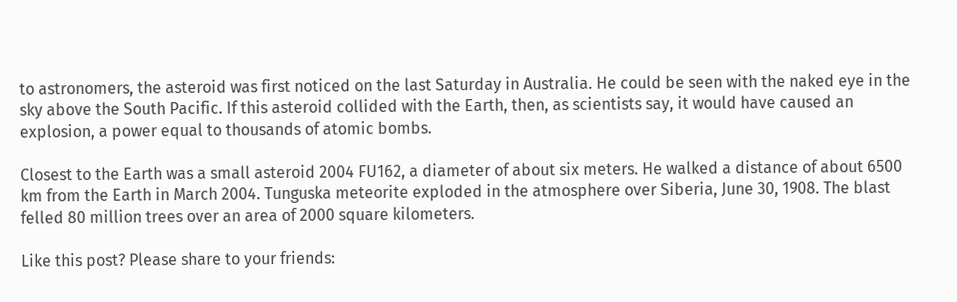to astronomers, the asteroid was first noticed on the last Saturday in Australia. He could be seen with the naked eye in the sky above the South Pacific. If this asteroid collided with the Earth, then, as scientists say, it would have caused an explosion, a power equal to thousands of atomic bombs.

Closest to the Earth was a small asteroid 2004 FU162, a diameter of about six meters. He walked a distance of about 6500 km from the Earth in March 2004. Tunguska meteorite exploded in the atmosphere over Siberia, June 30, 1908. The blast felled 80 million trees over an area of 2000 square kilometers.

Like this post? Please share to your friends: